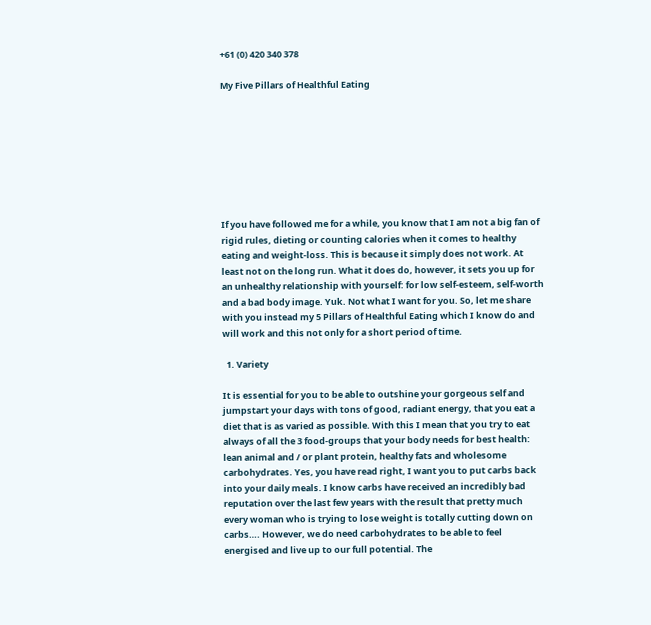+61 (0) 420 340 378

My Five Pillars of Healthful Eating








If you have followed me for a while, you know that I am not a big fan of rigid rules, dieting or counting calories when it comes to healthy eating and weight-loss. This is because it simply does not work. At least not on the long run. What it does do, however, it sets you up for an unhealthy relationship with yourself: for low self-esteem, self-worth and a bad body image. Yuk. Not what I want for you. So, let me share with you instead my 5 Pillars of Healthful Eating which I know do and will work and this not only for a short period of time.

  1. Variety

It is essential for you to be able to outshine your gorgeous self and jumpstart your days with tons of good, radiant energy, that you eat a diet that is as varied as possible. With this I mean that you try to eat always of all the 3 food-groups that your body needs for best health: lean animal and / or plant protein, healthy fats and wholesome carbohydrates. Yes, you have read right, I want you to put carbs back into your daily meals. I know carbs have received an incredibly bad reputation over the last few years with the result that pretty much every woman who is trying to lose weight is totally cutting down on carbs…. However, we do need carbohydrates to be able to feel energised and live up to our full potential. The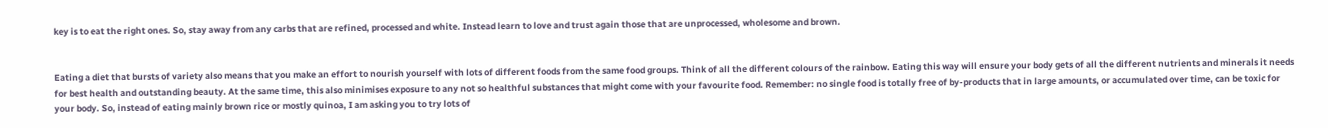key is to eat the right ones. So, stay away from any carbs that are refined, processed and white. Instead learn to love and trust again those that are unprocessed, wholesome and brown.


Eating a diet that bursts of variety also means that you make an effort to nourish yourself with lots of different foods from the same food groups. Think of all the different colours of the rainbow. Eating this way will ensure your body gets of all the different nutrients and minerals it needs for best health and outstanding beauty. At the same time, this also minimises exposure to any not so healthful substances that might come with your favourite food. Remember: no single food is totally free of by-products that in large amounts, or accumulated over time, can be toxic for your body. So, instead of eating mainly brown rice or mostly quinoa, I am asking you to try lots of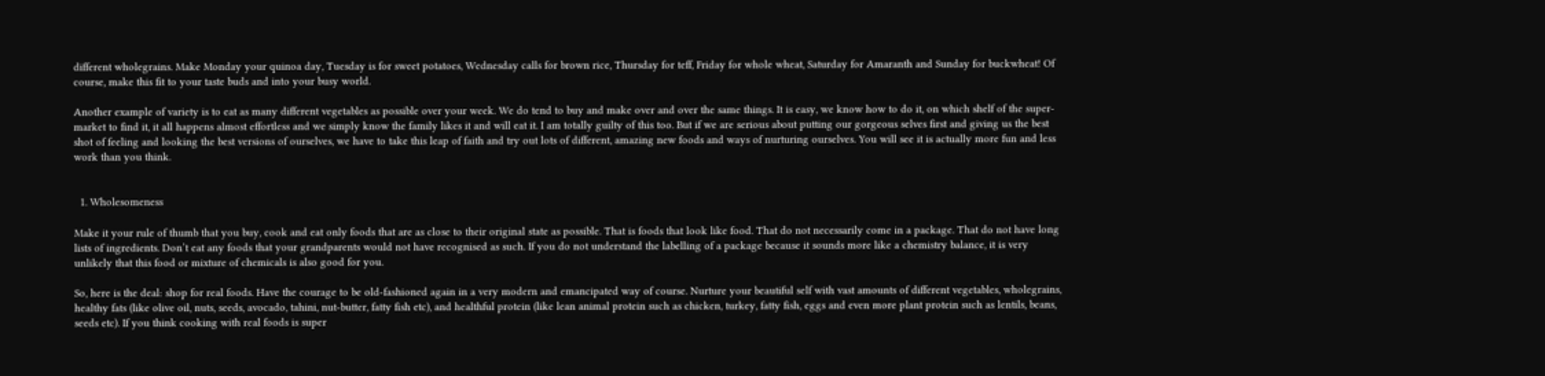different wholegrains. Make Monday your quinoa day, Tuesday is for sweet potatoes, Wednesday calls for brown rice, Thursday for teff, Friday for whole wheat, Saturday for Amaranth and Sunday for buckwheat! Of course, make this fit to your taste buds and into your busy world.

Another example of variety is to eat as many different vegetables as possible over your week. We do tend to buy and make over and over the same things. It is easy, we know how to do it, on which shelf of the super-market to find it, it all happens almost effortless and we simply know the family likes it and will eat it. I am totally guilty of this too. But if we are serious about putting our gorgeous selves first and giving us the best shot of feeling and looking the best versions of ourselves, we have to take this leap of faith and try out lots of different, amazing new foods and ways of nurturing ourselves. You will see it is actually more fun and less work than you think.


  1. Wholesomeness

Make it your rule of thumb that you buy, cook and eat only foods that are as close to their original state as possible. That is foods that look like food. That do not necessarily come in a package. That do not have long lists of ingredients. Don’t eat any foods that your grandparents would not have recognised as such. If you do not understand the labelling of a package because it sounds more like a chemistry balance, it is very unlikely that this food or mixture of chemicals is also good for you.

So, here is the deal: shop for real foods. Have the courage to be old-fashioned again in a very modern and emancipated way of course. Nurture your beautiful self with vast amounts of different vegetables, wholegrains, healthy fats (like olive oil, nuts, seeds, avocado, tahini, nut-butter, fatty fish etc), and healthful protein (like lean animal protein such as chicken, turkey, fatty fish, eggs and even more plant protein such as lentils, beans, seeds etc). If you think cooking with real foods is super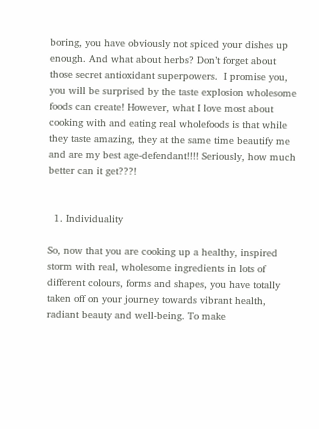boring, you have obviously not spiced your dishes up enough. And what about herbs? Don’t forget about those secret antioxidant superpowers.  I promise you, you will be surprised by the taste explosion wholesome foods can create! However, what I love most about cooking with and eating real wholefoods is that while they taste amazing, they at the same time beautify me and are my best age-defendant!!!! Seriously, how much better can it get???!


  1. Individuality

So, now that you are cooking up a healthy, inspired storm with real, wholesome ingredients in lots of different colours, forms and shapes, you have totally taken off on your journey towards vibrant health, radiant beauty and well-being. To make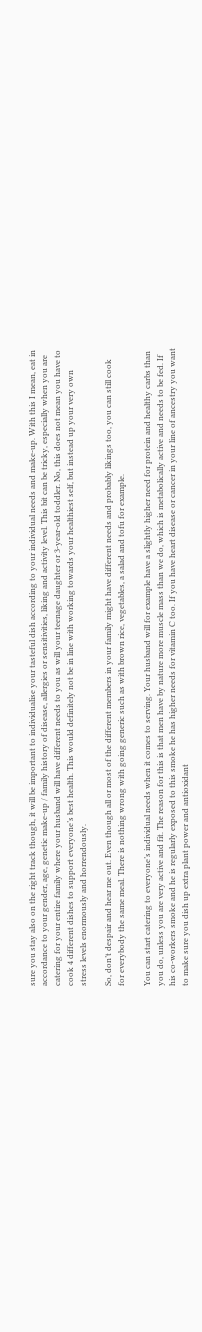sure you stay also on the right track though, it will be important to individualise your tasteful dish according to your individual needs and make-up. With this I mean, eat in accordance to your gender, age, genetic make-up / family history of disease, allergies or sensitivities, liking and activity level. This bit can be tricky, especially when you are catering for your entire family where your husband will have different needs to you as will your teenage daughter or 3-year-old toddler. No, this does not mean you have to cook 4 different dishes to support everyone’s best health. This would definitely not be in line with working towards your healthiest self, but instead up your very own stress levels enormously and horrendously.

So, don’t despair and hear me out. Even though all or most of the different members in your family might have different needs and probably likings too, you can still cook for everybody the same meal. There is nothing wrong with going generic such as with brown rice, vegetables, a salad and tofu for example.

You can start catering to everyone’s individual needs when it comes to serving. Your husband will for example have a slightly higher need for protein and healthy carbs than you do, unless you are very active and fit. The reason for this is that men have by nature more muscle mass than we do, which is metabolically active and needs to be fed. If his co-workers smoke and he is regularly exposed to this smoke he has higher needs for vitamin C too. If you have heart disease or cancer in your line of ancestry you want to make sure you dish up extra plant power and antioxidant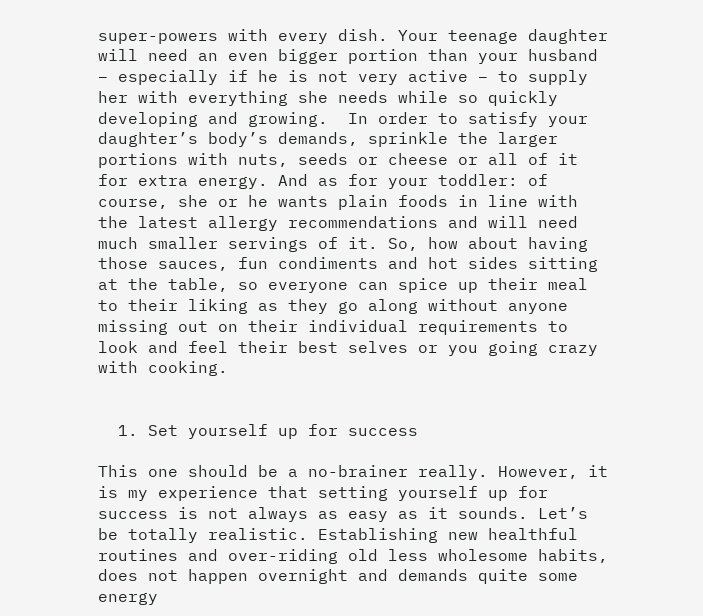super-powers with every dish. Your teenage daughter will need an even bigger portion than your husband – especially if he is not very active – to supply her with everything she needs while so quickly developing and growing.  In order to satisfy your daughter’s body’s demands, sprinkle the larger portions with nuts, seeds or cheese or all of it for extra energy. And as for your toddler: of course, she or he wants plain foods in line with the latest allergy recommendations and will need much smaller servings of it. So, how about having those sauces, fun condiments and hot sides sitting at the table, so everyone can spice up their meal to their liking as they go along without anyone missing out on their individual requirements to look and feel their best selves or you going crazy with cooking.


  1. Set yourself up for success

This one should be a no-brainer really. However, it is my experience that setting yourself up for success is not always as easy as it sounds. Let’s be totally realistic. Establishing new healthful routines and over-riding old less wholesome habits, does not happen overnight and demands quite some energy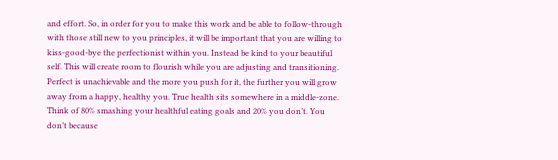and effort. So, in order for you to make this work and be able to follow-through with those still new to you principles, it will be important that you are willing to kiss-good-bye the perfectionist within you. Instead be kind to your beautiful self. This will create room to flourish while you are adjusting and transitioning. Perfect is unachievable and the more you push for it, the further you will grow away from a happy, healthy you. True health sits somewhere in a middle-zone. Think of 80% smashing your healthful eating goals and 20% you don’t. You don’t because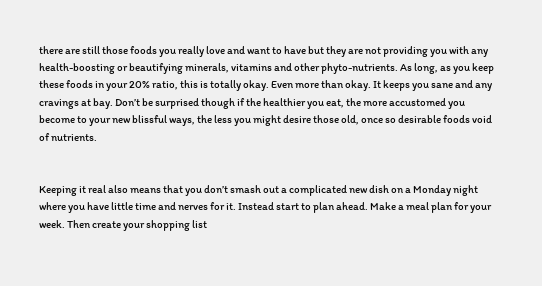there are still those foods you really love and want to have but they are not providing you with any health-boosting or beautifying minerals, vitamins and other phyto-nutrients. As long, as you keep these foods in your 20% ratio, this is totally okay. Even more than okay. It keeps you sane and any cravings at bay. Don’t be surprised though if the healthier you eat, the more accustomed you become to your new blissful ways, the less you might desire those old, once so desirable foods void of nutrients.


Keeping it real also means that you don’t smash out a complicated new dish on a Monday night where you have little time and nerves for it. Instead start to plan ahead. Make a meal plan for your week. Then create your shopping list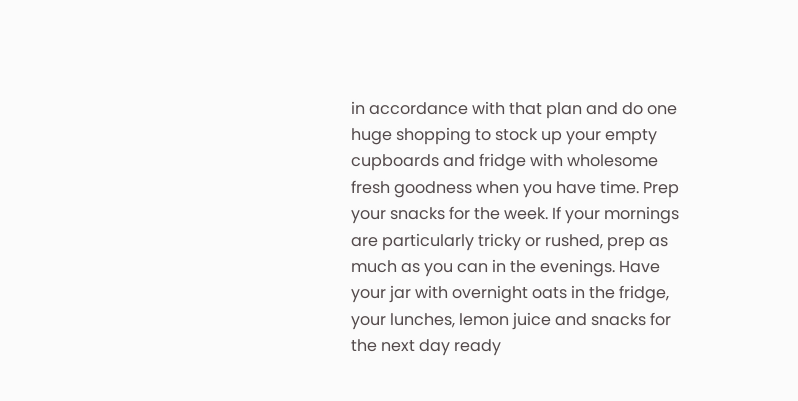in accordance with that plan and do one huge shopping to stock up your empty cupboards and fridge with wholesome fresh goodness when you have time. Prep your snacks for the week. If your mornings are particularly tricky or rushed, prep as much as you can in the evenings. Have your jar with overnight oats in the fridge, your lunches, lemon juice and snacks for the next day ready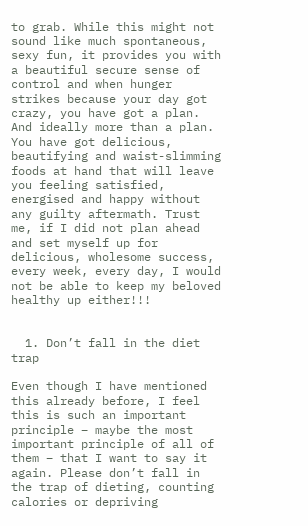to grab. While this might not sound like much spontaneous, sexy fun, it provides you with a beautiful secure sense of control and when hunger strikes because your day got crazy, you have got a plan. And ideally more than a plan. You have got delicious, beautifying and waist-slimming foods at hand that will leave you feeling satisfied, energised and happy without any guilty aftermath. Trust me, if I did not plan ahead and set myself up for delicious, wholesome success, every week, every day, I would not be able to keep my beloved healthy up either!!!


  1. Don’t fall in the diet trap

Even though I have mentioned this already before, I feel this is such an important principle – maybe the most important principle of all of them – that I want to say it again. Please don’t fall in the trap of dieting, counting calories or depriving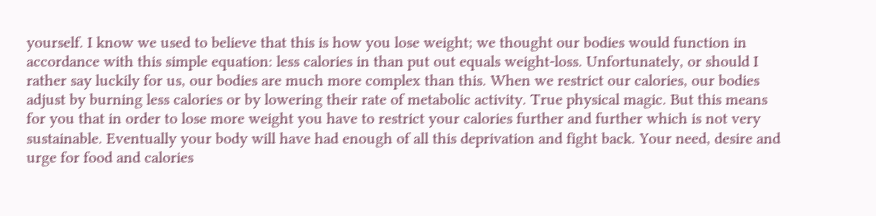yourself. I know we used to believe that this is how you lose weight; we thought our bodies would function in accordance with this simple equation: less calories in than put out equals weight-loss. Unfortunately, or should I rather say luckily for us, our bodies are much more complex than this. When we restrict our calories, our bodies adjust by burning less calories or by lowering their rate of metabolic activity. True physical magic. But this means for you that in order to lose more weight you have to restrict your calories further and further which is not very sustainable. Eventually your body will have had enough of all this deprivation and fight back. Your need, desire and urge for food and calories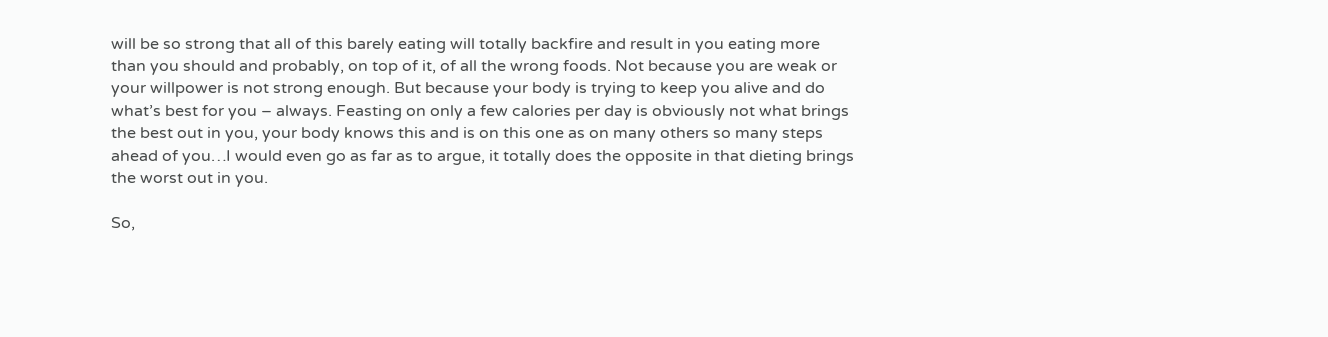will be so strong that all of this barely eating will totally backfire and result in you eating more than you should and probably, on top of it, of all the wrong foods. Not because you are weak or your willpower is not strong enough. But because your body is trying to keep you alive and do what’s best for you – always. Feasting on only a few calories per day is obviously not what brings the best out in you, your body knows this and is on this one as on many others so many steps ahead of you…I would even go as far as to argue, it totally does the opposite in that dieting brings the worst out in you.

So,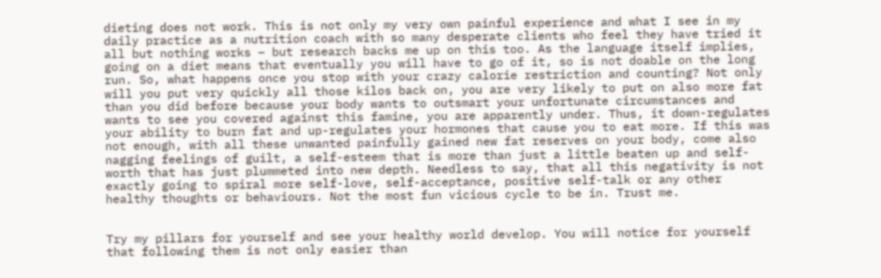dieting does not work. This is not only my very own painful experience and what I see in my daily practice as a nutrition coach with so many desperate clients who feel they have tried it all but nothing works – but research backs me up on this too. As the language itself implies, going on a diet means that eventually you will have to go of it, so is not doable on the long run. So, what happens once you stop with your crazy calorie restriction and counting? Not only will you put very quickly all those kilos back on, you are very likely to put on also more fat than you did before because your body wants to outsmart your unfortunate circumstances and wants to see you covered against this famine, you are apparently under. Thus, it down-regulates your ability to burn fat and up-regulates your hormones that cause you to eat more. If this was not enough, with all these unwanted painfully gained new fat reserves on your body, come also nagging feelings of guilt, a self-esteem that is more than just a little beaten up and self-worth that has just plummeted into new depth. Needless to say, that all this negativity is not exactly going to spiral more self-love, self-acceptance, positive self-talk or any other healthy thoughts or behaviours. Not the most fun vicious cycle to be in. Trust me.


Try my pillars for yourself and see your healthy world develop. You will notice for yourself that following them is not only easier than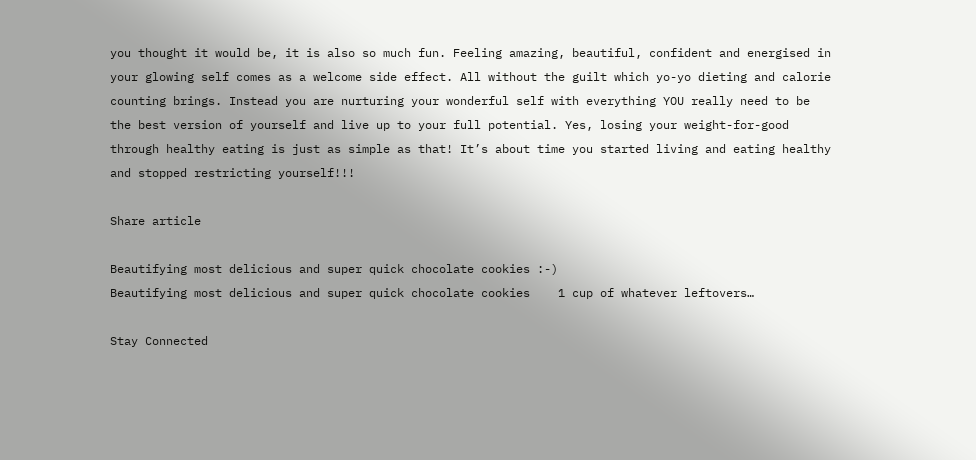you thought it would be, it is also so much fun. Feeling amazing, beautiful, confident and energised in your glowing self comes as a welcome side effect. All without the guilt which yo-yo dieting and calorie counting brings. Instead you are nurturing your wonderful self with everything YOU really need to be the best version of yourself and live up to your full potential. Yes, losing your weight-for-good through healthy eating is just as simple as that! It’s about time you started living and eating healthy and stopped restricting yourself!!!

Share article

Beautifying most delicious and super quick chocolate cookies :-)
Beautifying most delicious and super quick chocolate cookies    1 cup of whatever leftovers…

Stay Connected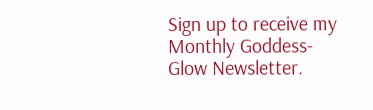Sign up to receive my Monthly Goddess-Glow Newsletter.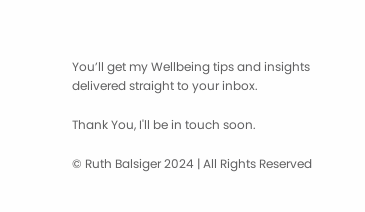You’ll get my Wellbeing tips and insights delivered straight to your inbox.

Thank You, I'll be in touch soon.

© Ruth Balsiger 2024 | All Rights Reserved